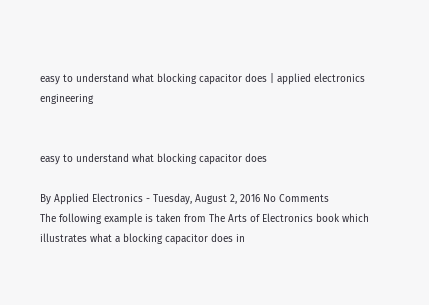easy to understand what blocking capacitor does | applied electronics engineering


easy to understand what blocking capacitor does

By Applied Electronics - Tuesday, August 2, 2016 No Comments
The following example is taken from The Arts of Electronics book which illustrates what a blocking capacitor does in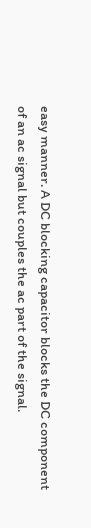easy manner. A DC blocking capacitor blocks the DC component of an ac signal but couples the ac part of the signal.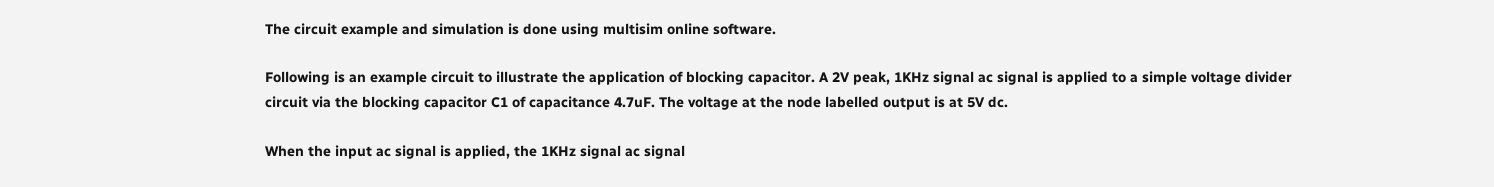The circuit example and simulation is done using multisim online software.

Following is an example circuit to illustrate the application of blocking capacitor. A 2V peak, 1KHz signal ac signal is applied to a simple voltage divider circuit via the blocking capacitor C1 of capacitance 4.7uF. The voltage at the node labelled output is at 5V dc.

When the input ac signal is applied, the 1KHz signal ac signal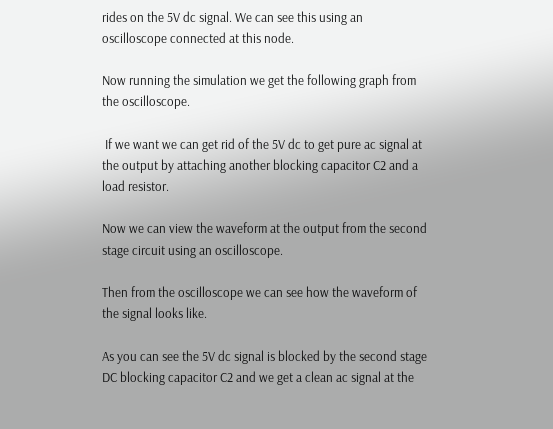rides on the 5V dc signal. We can see this using an oscilloscope connected at this node.

Now running the simulation we get the following graph from the oscilloscope.

 If we want we can get rid of the 5V dc to get pure ac signal at the output by attaching another blocking capacitor C2 and a load resistor.

Now we can view the waveform at the output from the second stage circuit using an oscilloscope.

Then from the oscilloscope we can see how the waveform of the signal looks like.

As you can see the 5V dc signal is blocked by the second stage DC blocking capacitor C2 and we get a clean ac signal at the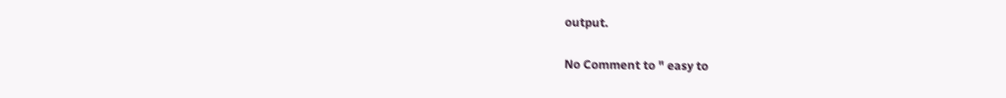output.

No Comment to " easy to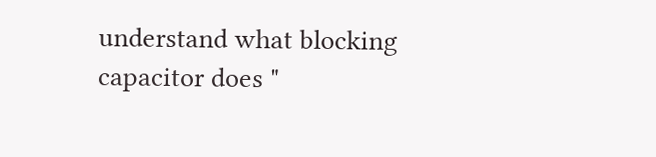understand what blocking capacitor does "